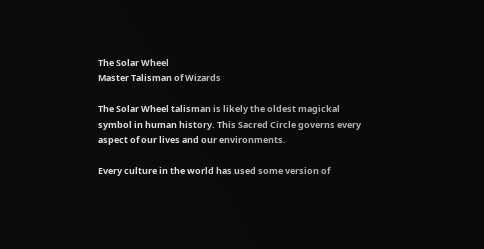The Solar Wheel
Master Talisman of Wizards

The Solar Wheel talisman is likely the oldest magickal symbol in human history. This Sacred Circle governs every aspect of our lives and our environments.

Every culture in the world has used some version of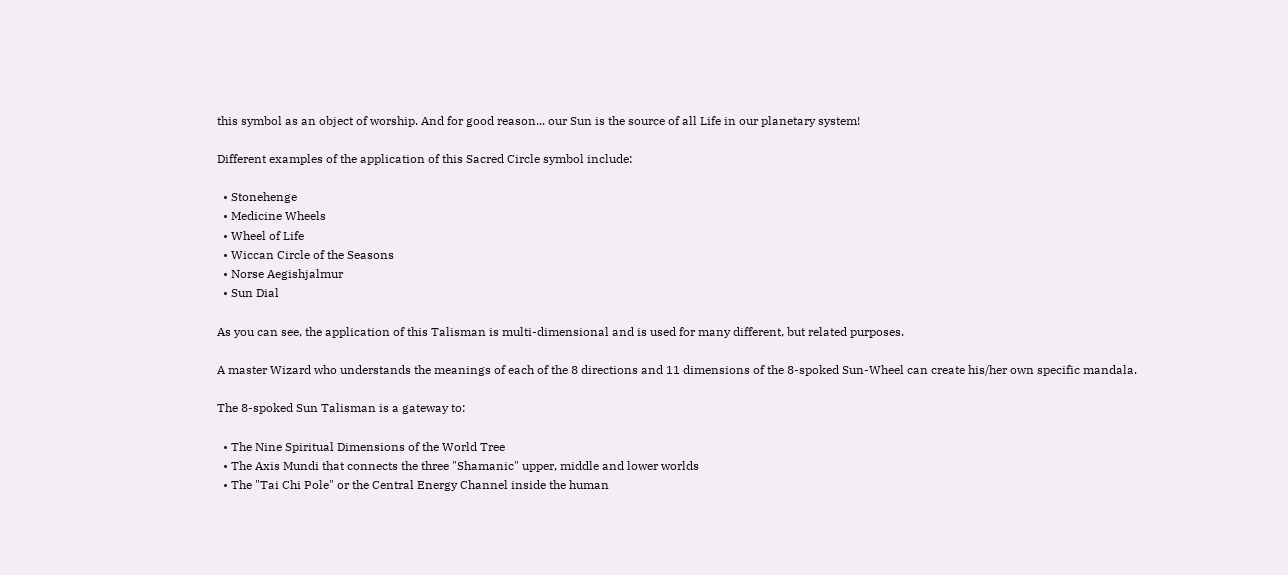this symbol as an object of worship. And for good reason... our Sun is the source of all Life in our planetary system!

Different examples of the application of this Sacred Circle symbol include:

  • Stonehenge
  • Medicine Wheels
  • Wheel of Life
  • Wiccan Circle of the Seasons
  • Norse Aegishjalmur
  • Sun Dial

As you can see, the application of this Talisman is multi-dimensional and is used for many different, but related purposes.

A master Wizard who understands the meanings of each of the 8 directions and 11 dimensions of the 8-spoked Sun-Wheel can create his/her own specific mandala.

The 8-spoked Sun Talisman is a gateway to:

  • The Nine Spiritual Dimensions of the World Tree
  • The Axis Mundi that connects the three "Shamanic" upper, middle and lower worlds
  • The "Tai Chi Pole" or the Central Energy Channel inside the human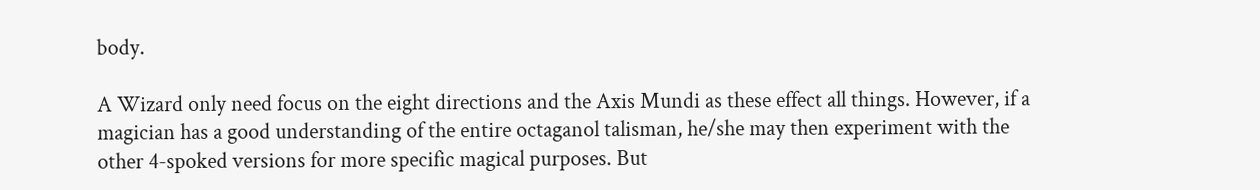body.

A Wizard only need focus on the eight directions and the Axis Mundi as these effect all things. However, if a magician has a good understanding of the entire octaganol talisman, he/she may then experiment with the other 4-spoked versions for more specific magical purposes. But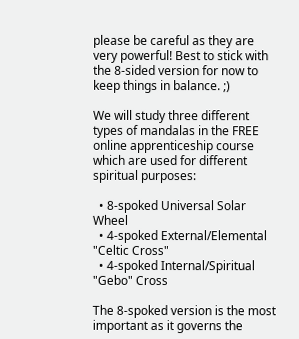please be careful as they are very powerful! Best to stick with the 8-sided version for now to keep things in balance. ;)

We will study three different types of mandalas in the FREE online apprenticeship course which are used for different spiritual purposes:

  • 8-spoked Universal Solar Wheel
  • 4-spoked External/Elemental "Celtic Cross"
  • 4-spoked Internal/Spiritual "Gebo" Cross

The 8-spoked version is the most important as it governs the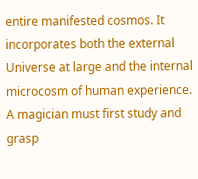entire manifested cosmos. It incorporates both the external Universe at large and the internal microcosm of human experience. A magician must first study and grasp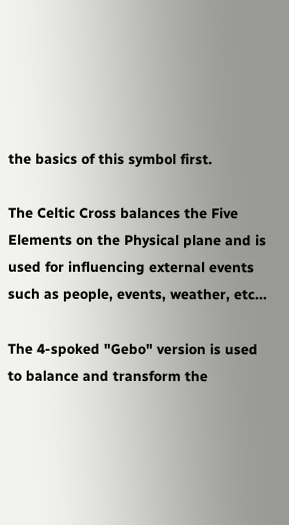the basics of this symbol first.

The Celtic Cross balances the Five Elements on the Physical plane and is used for influencing external events such as people, events, weather, etc...

The 4-spoked "Gebo" version is used to balance and transform the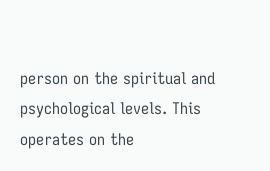person on the spiritual and psychological levels. This operates on the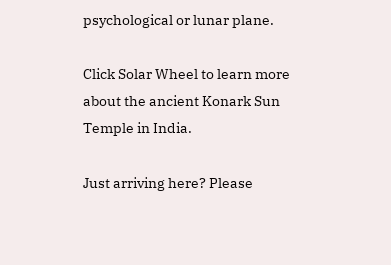psychological or lunar plane.

Click Solar Wheel to learn more about the ancient Konark Sun Temple in India.

Just arriving here? Please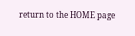return to the HOME page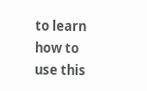to learn how to use this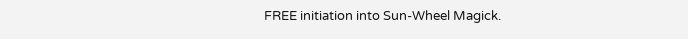FREE initiation into Sun-Wheel Magick.